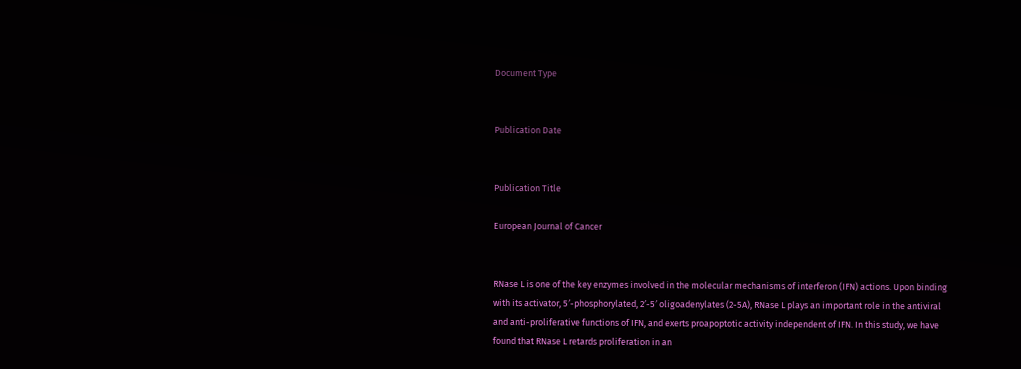Document Type


Publication Date


Publication Title

European Journal of Cancer


RNase L is one of the key enzymes involved in the molecular mechanisms of interferon (IFN) actions. Upon binding with its activator, 5′-phosphorylated, 2′-5′ oligoadenylates (2-5A), RNase L plays an important role in the antiviral and anti-proliferative functions of IFN, and exerts proapoptotic activity independent of IFN. In this study, we have found that RNase L retards proliferation in an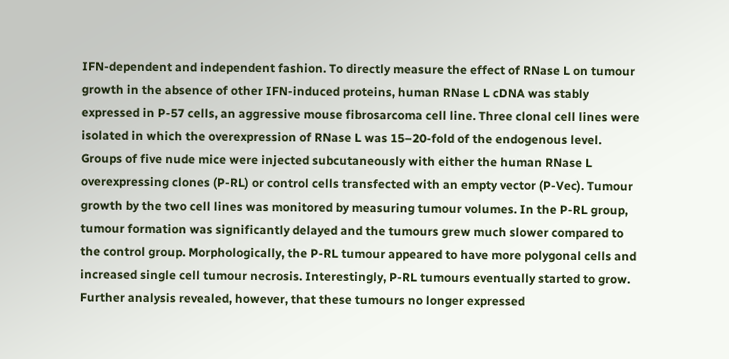IFN-dependent and independent fashion. To directly measure the effect of RNase L on tumour growth in the absence of other IFN-induced proteins, human RNase L cDNA was stably expressed in P-57 cells, an aggressive mouse fibrosarcoma cell line. Three clonal cell lines were isolated in which the overexpression of RNase L was 15–20-fold of the endogenous level. Groups of five nude mice were injected subcutaneously with either the human RNase L overexpressing clones (P-RL) or control cells transfected with an empty vector (P-Vec). Tumour growth by the two cell lines was monitored by measuring tumour volumes. In the P-RL group, tumour formation was significantly delayed and the tumours grew much slower compared to the control group. Morphologically, the P-RL tumour appeared to have more polygonal cells and increased single cell tumour necrosis. Interestingly, P-RL tumours eventually started to grow. Further analysis revealed, however, that these tumours no longer expressed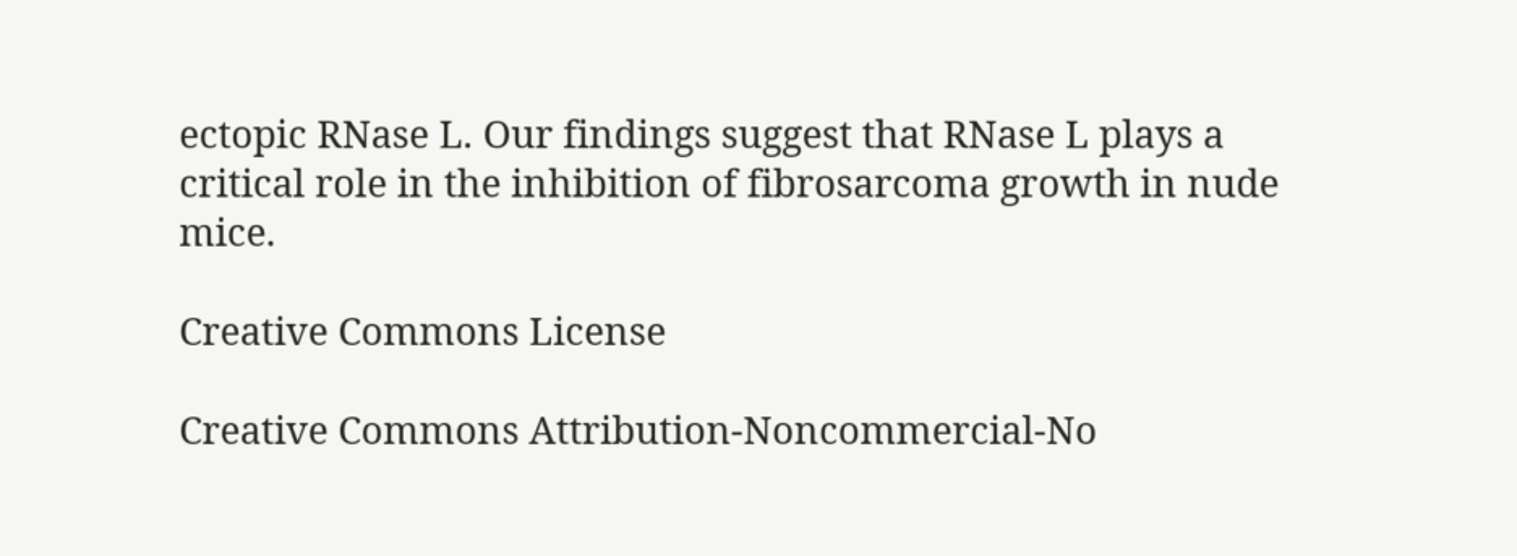ectopic RNase L. Our findings suggest that RNase L plays a critical role in the inhibition of fibrosarcoma growth in nude mice.

Creative Commons License

Creative Commons Attribution-Noncommercial-No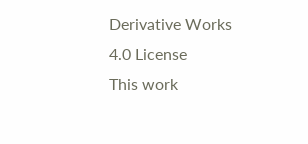Derivative Works 4.0 License
This work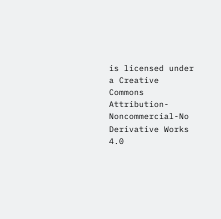is licensed under a Creative Commons Attribution-Noncommercial-No Derivative Works 4.0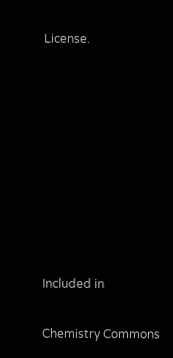License.









Included in

Chemistry Commons